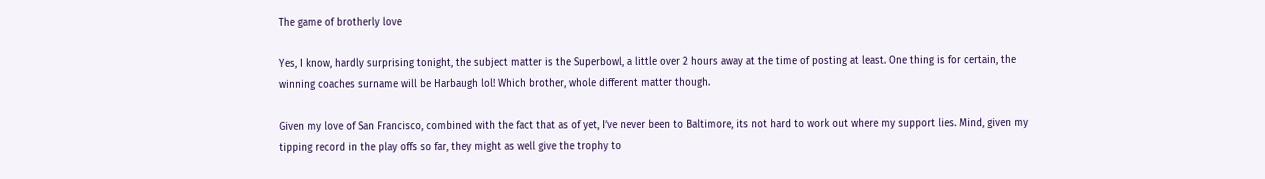The game of brotherly love

Yes, I know, hardly surprising tonight, the subject matter is the Superbowl, a little over 2 hours away at the time of posting at least. One thing is for certain, the winning coaches surname will be Harbaugh lol! Which brother, whole different matter though.

Given my love of San Francisco, combined with the fact that as of yet, I’ve never been to Baltimore, its not hard to work out where my support lies. Mind, given my tipping record in the play offs so far, they might as well give the trophy to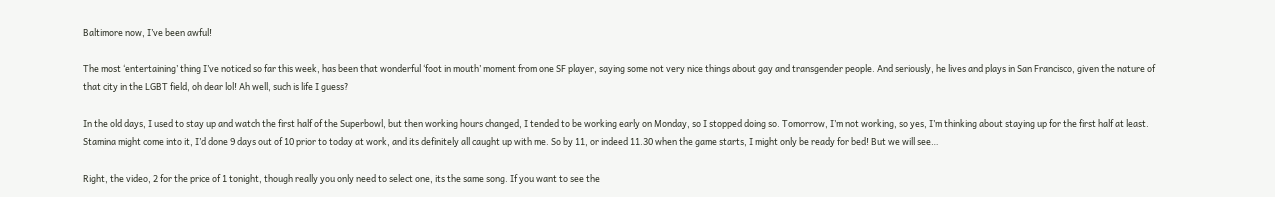Baltimore now, I’ve been awful!

The most ‘entertaining’ thing I’ve noticed so far this week, has been that wonderful ‘foot in mouth’ moment from one SF player, saying some not very nice things about gay and transgender people. And seriously, he lives and plays in San Francisco, given the nature of that city in the LGBT field, oh dear lol! Ah well, such is life I guess?

In the old days, I used to stay up and watch the first half of the Superbowl, but then working hours changed, I tended to be working early on Monday, so I stopped doing so. Tomorrow, I’m not working, so yes, I’m thinking about staying up for the first half at least. Stamina might come into it, I’d done 9 days out of 10 prior to today at work, and its definitely all caught up with me. So by 11, or indeed 11.30 when the game starts, I might only be ready for bed! But we will see…

Right, the video, 2 for the price of 1 tonight, though really you only need to select one, its the same song. If you want to see the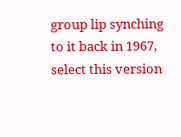group lip synching to it back in 1967, select this version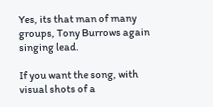Yes, its that man of many groups, Tony Burrows again singing lead.

If you want the song, with visual shots of a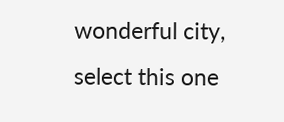wonderful city, select this one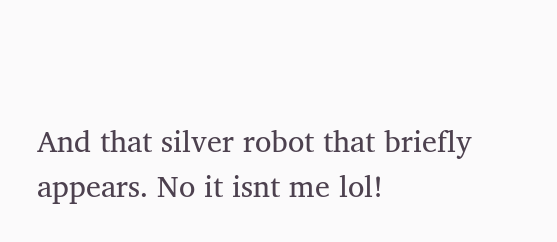And that silver robot that briefly appears. No it isnt me lol!